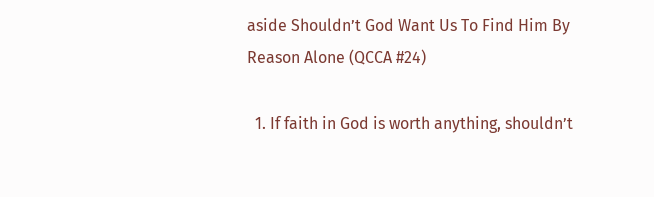aside Shouldn’t God Want Us To Find Him By Reason Alone (QCCA #24)

  1. If faith in God is worth anything, shouldn’t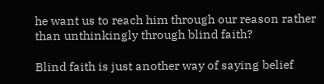he want us to reach him through our reason rather than unthinkingly through blind faith?

Blind faith is just another way of saying belief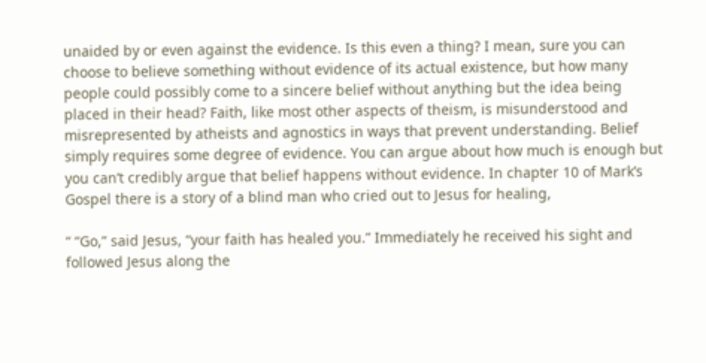unaided by or even against the evidence. Is this even a thing? I mean, sure you can choose to believe something without evidence of its actual existence, but how many people could possibly come to a sincere belief without anything but the idea being placed in their head? Faith, like most other aspects of theism, is misunderstood and misrepresented by atheists and agnostics in ways that prevent understanding. Belief simply requires some degree of evidence. You can argue about how much is enough but you can’t credibly argue that belief happens without evidence. In chapter 10 of Mark’s Gospel there is a story of a blind man who cried out to Jesus for healing,

“ “Go,” said Jesus, “your faith has healed you.” Immediately he received his sight and followed Jesus along the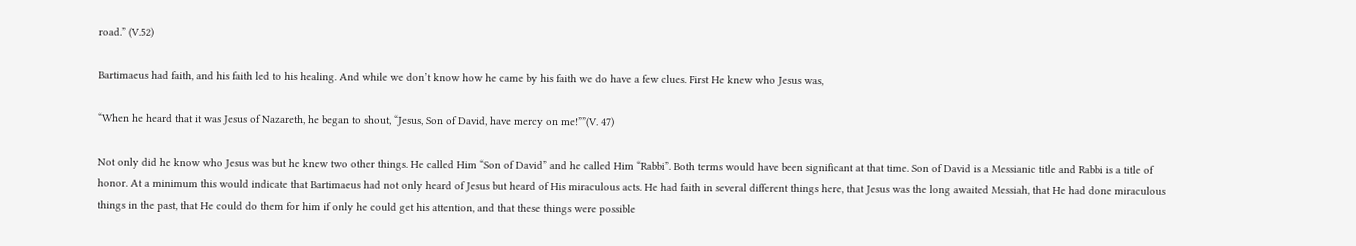road.” (V.52)

Bartimaeus had faith, and his faith led to his healing. And while we don’t know how he came by his faith we do have a few clues. First He knew who Jesus was,

“When he heard that it was Jesus of Nazareth, he began to shout, “Jesus, Son of David, have mercy on me!””(V. 47)

Not only did he know who Jesus was but he knew two other things. He called Him “Son of David” and he called Him “Rabbi”. Both terms would have been significant at that time. Son of David is a Messianic title and Rabbi is a title of honor. At a minimum this would indicate that Bartimaeus had not only heard of Jesus but heard of His miraculous acts. He had faith in several different things here, that Jesus was the long awaited Messiah, that He had done miraculous things in the past, that He could do them for him if only he could get his attention, and that these things were possible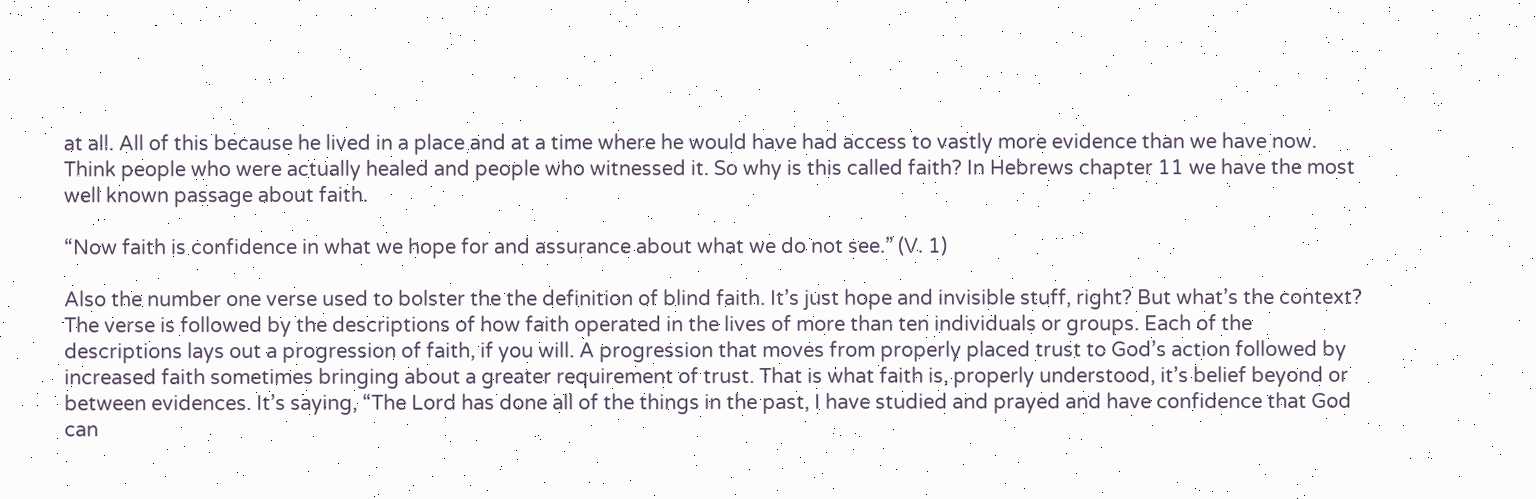at all. All of this because he lived in a place and at a time where he would have had access to vastly more evidence than we have now. Think people who were actually healed and people who witnessed it. So why is this called faith? In Hebrews chapter 11 we have the most well known passage about faith.

“Now faith is confidence in what we hope for and assurance about what we do not see.” (V. 1)

Also the number one verse used to bolster the the definition of blind faith. It’s just hope and invisible stuff, right? But what’s the context? The verse is followed by the descriptions of how faith operated in the lives of more than ten individuals or groups. Each of the descriptions lays out a progression of faith, if you will. A progression that moves from properly placed trust to God’s action followed by increased faith sometimes bringing about a greater requirement of trust. That is what faith is, properly understood, it’s belief beyond or between evidences. It’s saying, “The Lord has done all of the things in the past, I have studied and prayed and have confidence that God can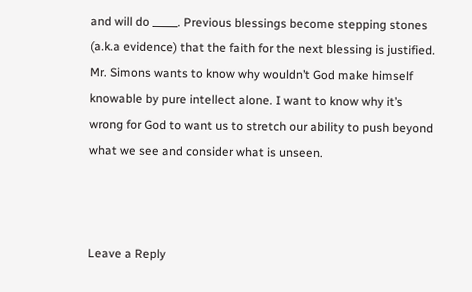and will do _____. Previous blessings become stepping stones (a.k.a evidence) that the faith for the next blessing is justified. Mr. Simons wants to know why wouldn’t God make himself knowable by pure intellect alone. I want to know why it’s wrong for God to want us to stretch our ability to push beyond what we see and consider what is unseen.



Leave a Reply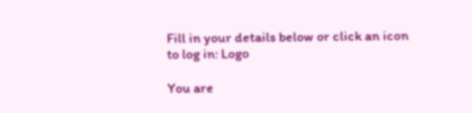Fill in your details below or click an icon to log in: Logo

You are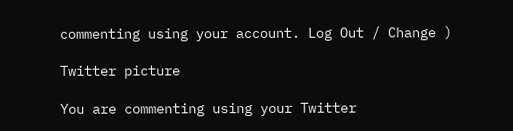commenting using your account. Log Out / Change )

Twitter picture

You are commenting using your Twitter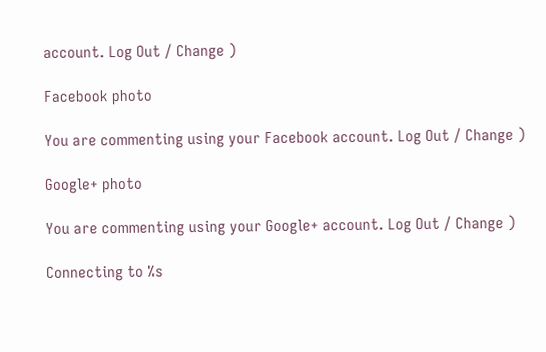account. Log Out / Change )

Facebook photo

You are commenting using your Facebook account. Log Out / Change )

Google+ photo

You are commenting using your Google+ account. Log Out / Change )

Connecting to %s